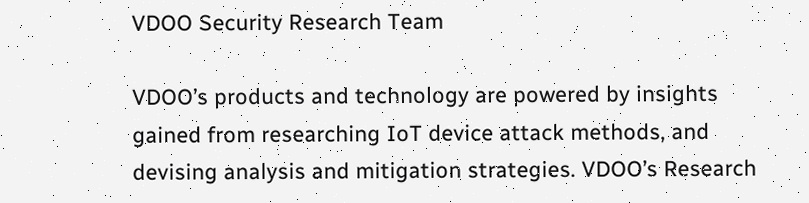VDOO Security Research Team

VDOO’s products and technology are powered by insights gained from researching IoT device attack methods, and devising analysis and mitigation strategies. VDOO’s Research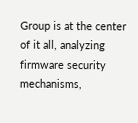Group is at the center of it all, analyzing firmware security mechanisms,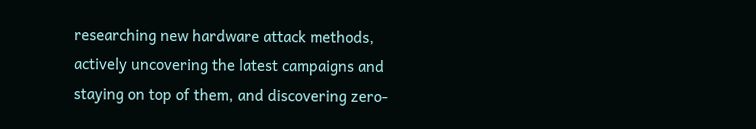researching new hardware attack methods, actively uncovering the latest campaigns and staying on top of them, and discovering zero-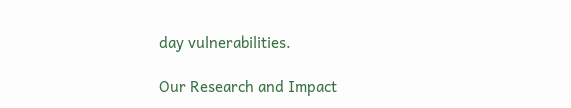day vulnerabilities.

Our Research and Impact